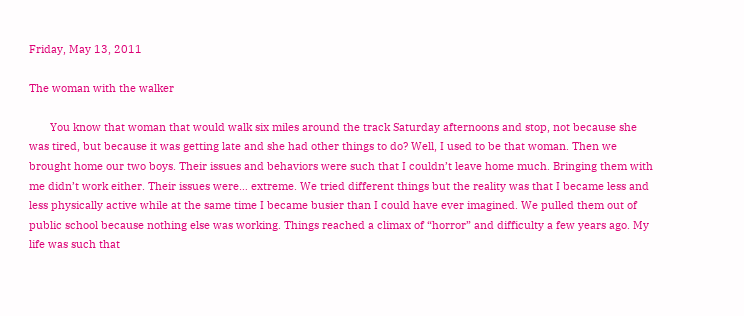Friday, May 13, 2011

The woman with the walker

       You know that woman that would walk six miles around the track Saturday afternoons and stop, not because she was tired, but because it was getting late and she had other things to do? Well, I used to be that woman. Then we brought home our two boys. Their issues and behaviors were such that I couldn’t leave home much. Bringing them with me didn’t work either. Their issues were… extreme. We tried different things but the reality was that I became less and less physically active while at the same time I became busier than I could have ever imagined. We pulled them out of public school because nothing else was working. Things reached a climax of “horror” and difficulty a few years ago. My life was such that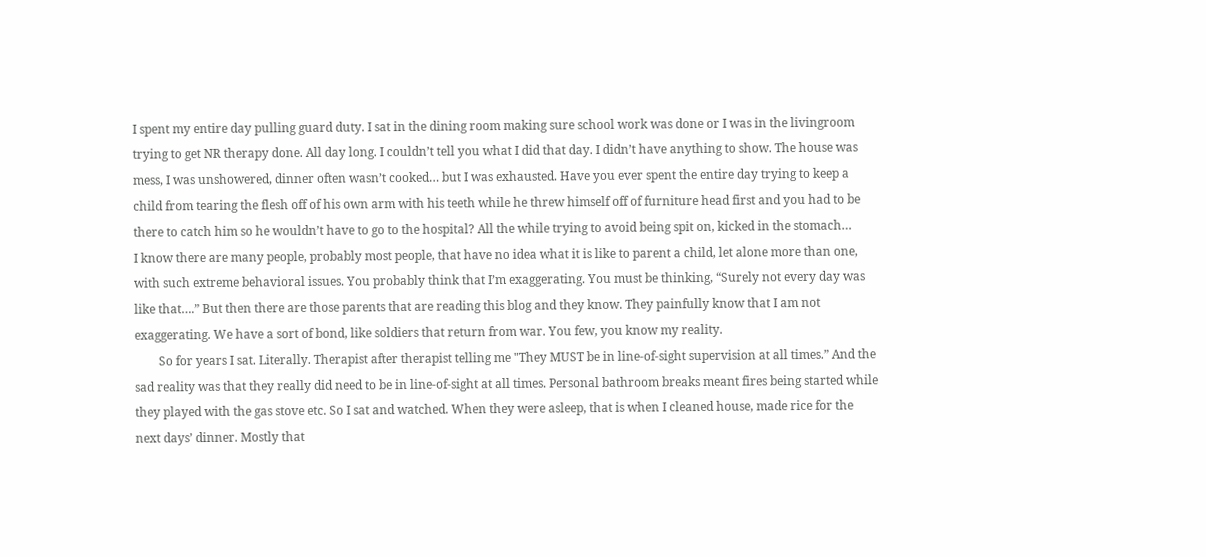I spent my entire day pulling guard duty. I sat in the dining room making sure school work was done or I was in the livingroom trying to get NR therapy done. All day long. I couldn’t tell you what I did that day. I didn’t have anything to show. The house was mess, I was unshowered, dinner often wasn’t cooked… but I was exhausted. Have you ever spent the entire day trying to keep a child from tearing the flesh off of his own arm with his teeth while he threw himself off of furniture head first and you had to be there to catch him so he wouldn’t have to go to the hospital? All the while trying to avoid being spit on, kicked in the stomach…
I know there are many people, probably most people, that have no idea what it is like to parent a child, let alone more than one, with such extreme behavioral issues. You probably think that I’m exaggerating. You must be thinking, “Surely not every day was like that….” But then there are those parents that are reading this blog and they know. They painfully know that I am not exaggerating. We have a sort of bond, like soldiers that return from war. You few, you know my reality.
        So for years I sat. Literally. Therapist after therapist telling me "They MUST be in line-of-sight supervision at all times.” And the sad reality was that they really did need to be in line-of-sight at all times. Personal bathroom breaks meant fires being started while they played with the gas stove etc. So I sat and watched. When they were asleep, that is when I cleaned house, made rice for the next days’ dinner. Mostly that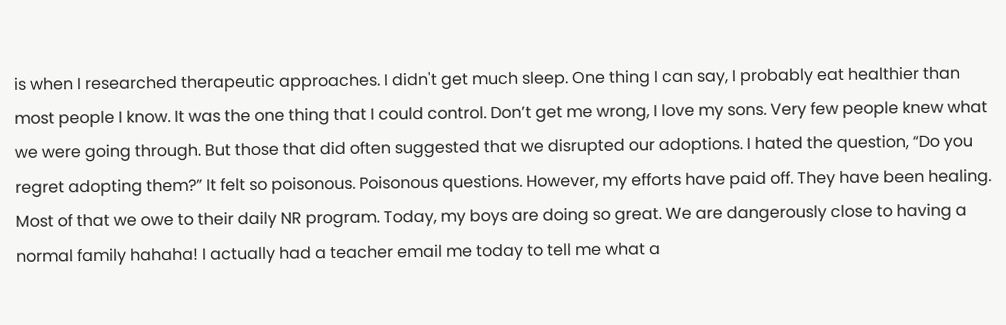is when I researched therapeutic approaches. I didn't get much sleep. One thing I can say, I probably eat healthier than most people I know. It was the one thing that I could control. Don’t get me wrong, I love my sons. Very few people knew what we were going through. But those that did often suggested that we disrupted our adoptions. I hated the question, “Do you regret adopting them?” It felt so poisonous. Poisonous questions. However, my efforts have paid off. They have been healing. Most of that we owe to their daily NR program. Today, my boys are doing so great. We are dangerously close to having a normal family hahaha! I actually had a teacher email me today to tell me what a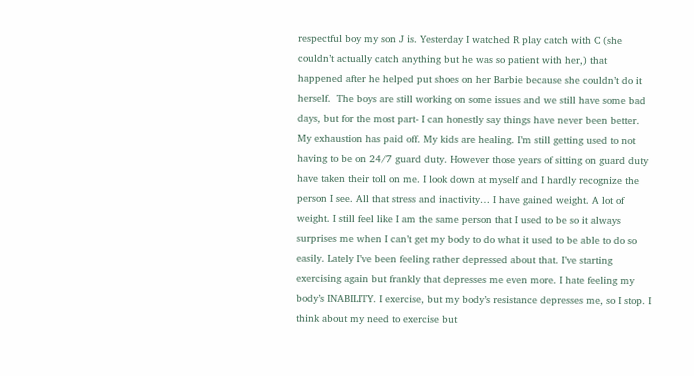respectful boy my son J is. Yesterday I watched R play catch with C (she couldn’t actually catch anything but he was so patient with her,) that happened after he helped put shoes on her Barbie because she couldn’t do it herself.  The boys are still working on some issues and we still have some bad days, but for the most part- I can honestly say things have never been better. My exhaustion has paid off. My kids are healing. I’m still getting used to not having to be on 24/7 guard duty. However those years of sitting on guard duty have taken their toll on me. I look down at myself and I hardly recognize the person I see. All that stress and inactivity… I have gained weight. A lot of weight. I still feel like I am the same person that I used to be so it always surprises me when I can’t get my body to do what it used to be able to do so easily. Lately I’ve been feeling rather depressed about that. I’ve starting exercising again but frankly that depresses me even more. I hate feeling my body’s INABILITY. I exercise, but my body’s resistance depresses me, so I stop. I think about my need to exercise but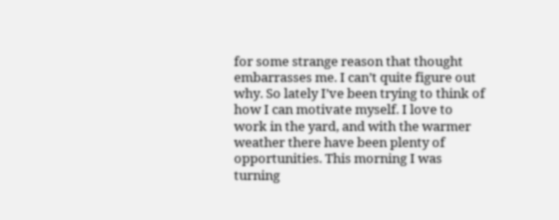for some strange reason that thought embarrasses me. I can’t quite figure out why. So lately I’ve been trying to think of how I can motivate myself. I love to work in the yard, and with the warmer weather there have been plenty of opportunities. This morning I was turning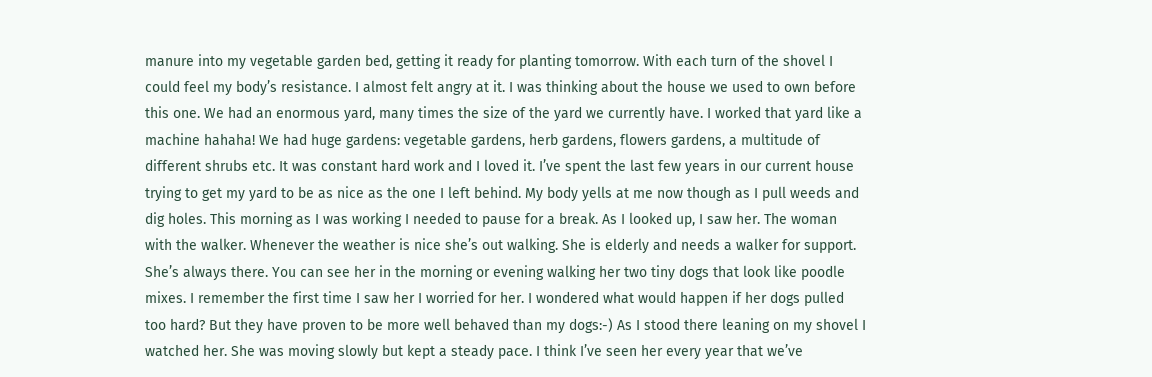manure into my vegetable garden bed, getting it ready for planting tomorrow. With each turn of the shovel I could feel my body’s resistance. I almost felt angry at it. I was thinking about the house we used to own before this one. We had an enormous yard, many times the size of the yard we currently have. I worked that yard like a machine hahaha! We had huge gardens: vegetable gardens, herb gardens, flowers gardens, a multitude of different shrubs etc. It was constant hard work and I loved it. I’ve spent the last few years in our current house trying to get my yard to be as nice as the one I left behind. My body yells at me now though as I pull weeds and dig holes. This morning as I was working I needed to pause for a break. As I looked up, I saw her. The woman with the walker. Whenever the weather is nice she’s out walking. She is elderly and needs a walker for support. She’s always there. You can see her in the morning or evening walking her two tiny dogs that look like poodle mixes. I remember the first time I saw her I worried for her. I wondered what would happen if her dogs pulled too hard? But they have proven to be more well behaved than my dogs:-) As I stood there leaning on my shovel I watched her. She was moving slowly but kept a steady pace. I think I’ve seen her every year that we’ve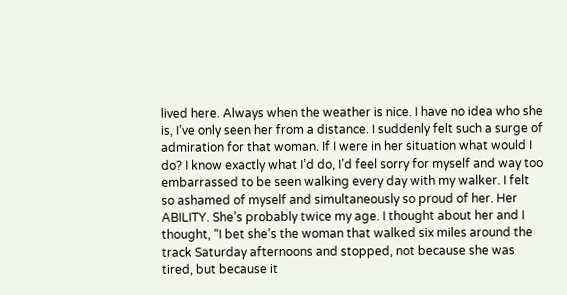lived here. Always when the weather is nice. I have no idea who she is, I’ve only seen her from a distance. I suddenly felt such a surge of admiration for that woman. If I were in her situation what would I do? I know exactly what I’d do, I’d feel sorry for myself and way too embarrassed to be seen walking every day with my walker. I felt so ashamed of myself and simultaneously so proud of her. Her ABILITY. She’s probably twice my age. I thought about her and I thought, “I bet she’s the woman that walked six miles around the track Saturday afternoons and stopped, not because she was tired, but because it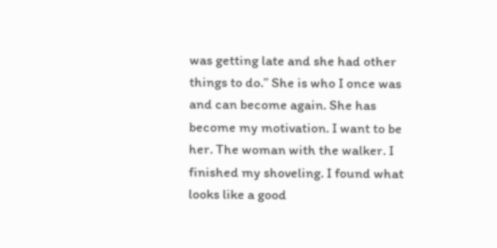was getting late and she had other things to do.” She is who I once was and can become again. She has become my motivation. I want to be her. The woman with the walker. I finished my shoveling. I found what looks like a good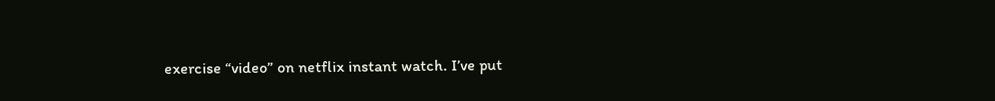exercise “video” on netflix instant watch. I’ve put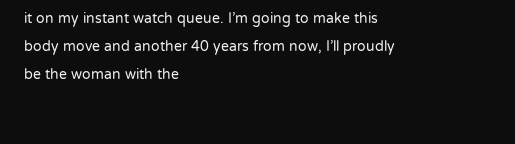it on my instant watch queue. I’m going to make this body move and another 40 years from now, I’ll proudly be the woman with the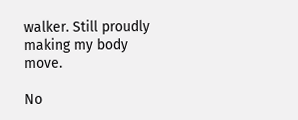walker. Still proudly making my body move.

No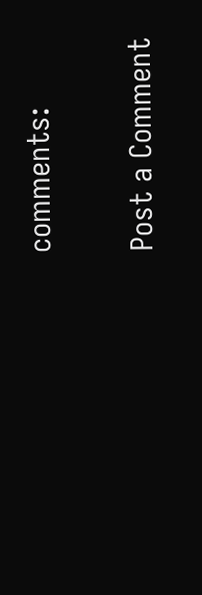comments:

Post a Comment